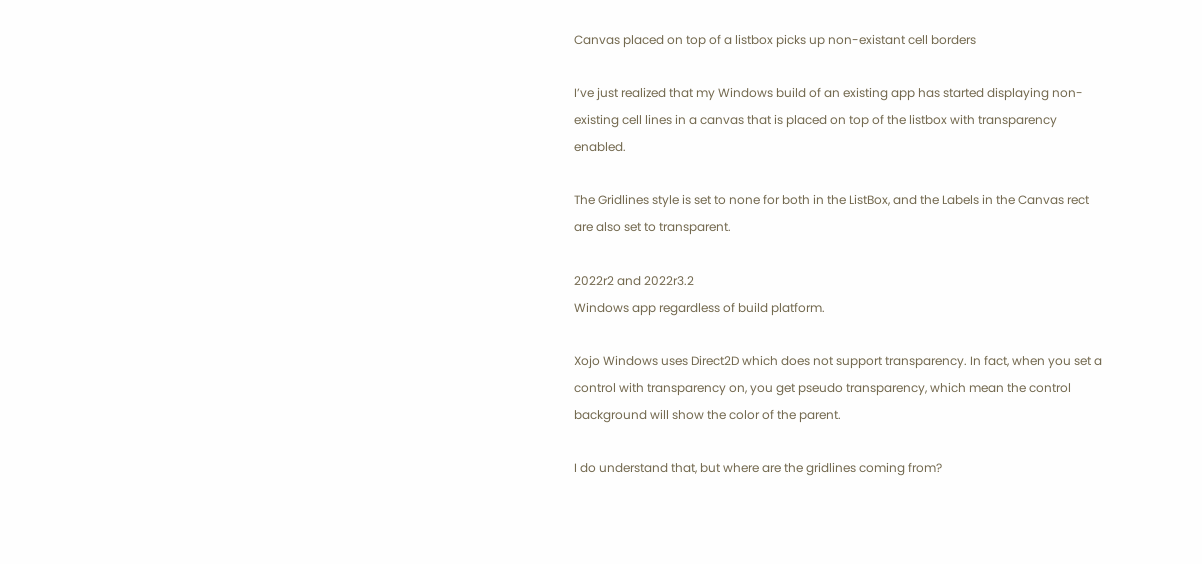Canvas placed on top of a listbox picks up non-existant cell borders

I’ve just realized that my Windows build of an existing app has started displaying non-existing cell lines in a canvas that is placed on top of the listbox with transparency enabled.

The Gridlines style is set to none for both in the ListBox, and the Labels in the Canvas rect are also set to transparent.

2022r2 and 2022r3.2
Windows app regardless of build platform.

Xojo Windows uses Direct2D which does not support transparency. In fact, when you set a control with transparency on, you get pseudo transparency, which mean the control background will show the color of the parent.

I do understand that, but where are the gridlines coming from?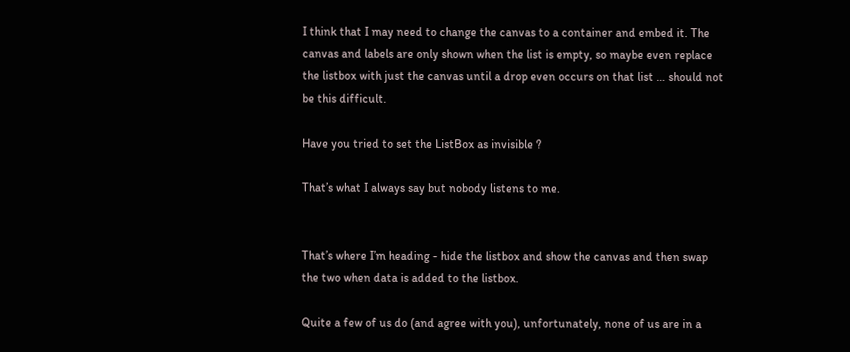I think that I may need to change the canvas to a container and embed it. The canvas and labels are only shown when the list is empty, so maybe even replace the listbox with just the canvas until a drop even occurs on that list … should not be this difficult.

Have you tried to set the ListBox as invisible ?

That’s what I always say but nobody listens to me.


That’s where I’m heading - hide the listbox and show the canvas and then swap the two when data is added to the listbox.

Quite a few of us do (and agree with you), unfortunately, none of us are in a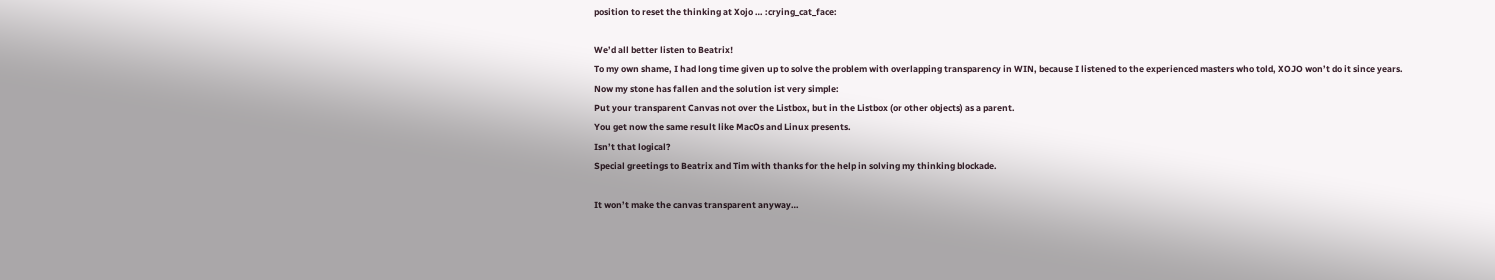position to reset the thinking at Xojo … :crying_cat_face:

We’d all better listen to Beatrix!
To my own shame, I had long time given up to solve the problem with overlapping transparency in WIN, because I listened to the experienced masters who told, XOJO won’t do it since years.
Now my stone has fallen and the solution ist very simple:
Put your transparent Canvas not over the Listbox, but in the Listbox (or other objects) as a parent.
You get now the same result like MacOs and Linux presents.
Isn’t that logical?
Special greetings to Beatrix and Tim with thanks for the help in solving my thinking blockade.

It won’t make the canvas transparent anyway…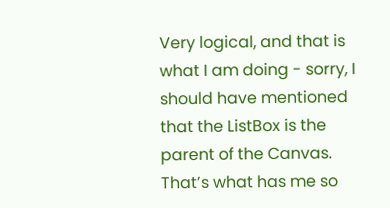Very logical, and that is what I am doing - sorry, I should have mentioned that the ListBox is the parent of the Canvas. That’s what has me so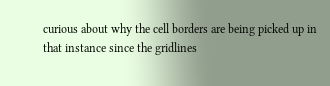curious about why the cell borders are being picked up in that instance since the gridlines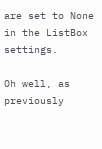are set to None in the ListBox settings.

Oh well, as previously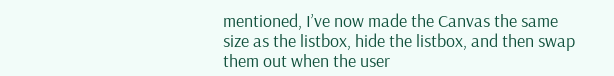mentioned, I’ve now made the Canvas the same size as the listbox, hide the listbox, and then swap them out when the user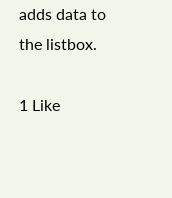adds data to the listbox.

1 Like